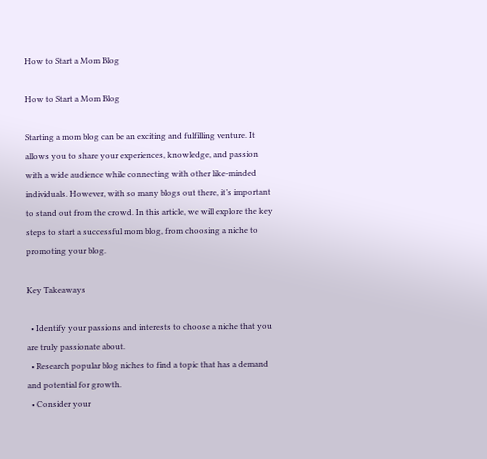How to Start a Mom Blog

How to Start a Mom Blog

Starting a mom blog can be an exciting and fulfilling venture. It allows you to share your experiences, knowledge, and passion with a wide audience while connecting with other like-minded individuals. However, with so many blogs out there, it’s important to stand out from the crowd. In this article, we will explore the key steps to start a successful mom blog, from choosing a niche to promoting your blog.

Key Takeaways

  • Identify your passions and interests to choose a niche that you are truly passionate about.
  • Research popular blog niches to find a topic that has a demand and potential for growth.
  • Consider your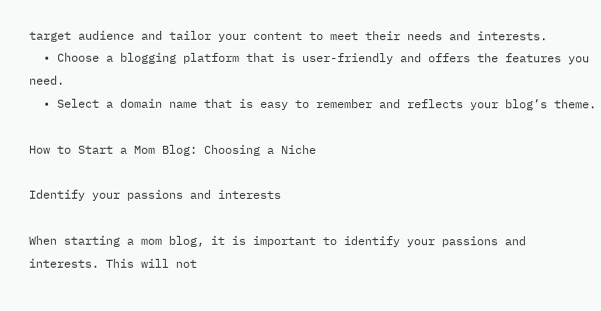target audience and tailor your content to meet their needs and interests.
  • Choose a blogging platform that is user-friendly and offers the features you need.
  • Select a domain name that is easy to remember and reflects your blog’s theme.

How to Start a Mom Blog: Choosing a Niche

Identify your passions and interests

When starting a mom blog, it is important to identify your passions and interests. This will not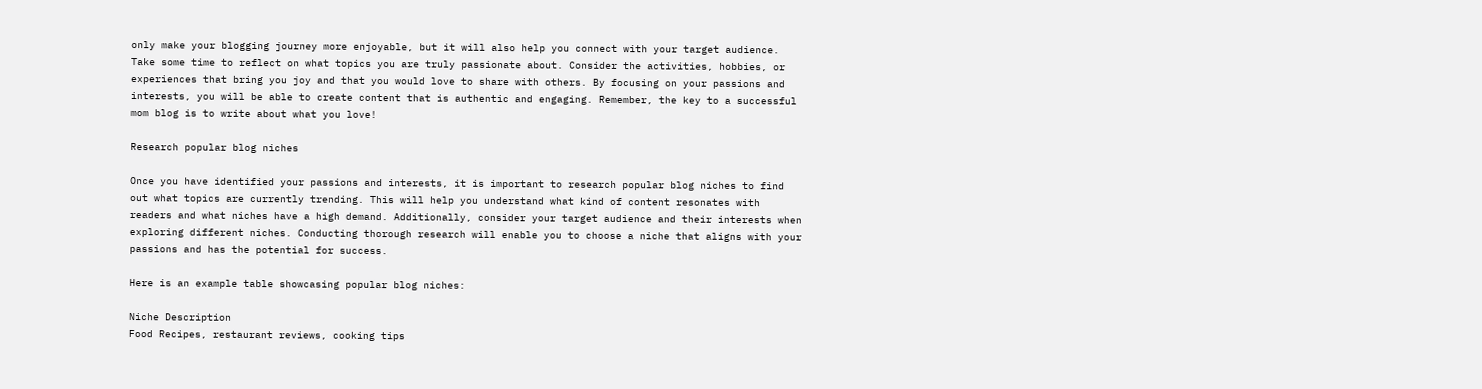only make your blogging journey more enjoyable, but it will also help you connect with your target audience. Take some time to reflect on what topics you are truly passionate about. Consider the activities, hobbies, or experiences that bring you joy and that you would love to share with others. By focusing on your passions and interests, you will be able to create content that is authentic and engaging. Remember, the key to a successful mom blog is to write about what you love!

Research popular blog niches

Once you have identified your passions and interests, it is important to research popular blog niches to find out what topics are currently trending. This will help you understand what kind of content resonates with readers and what niches have a high demand. Additionally, consider your target audience and their interests when exploring different niches. Conducting thorough research will enable you to choose a niche that aligns with your passions and has the potential for success.

Here is an example table showcasing popular blog niches:

Niche Description
Food Recipes, restaurant reviews, cooking tips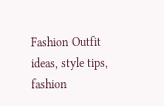Fashion Outfit ideas, style tips, fashion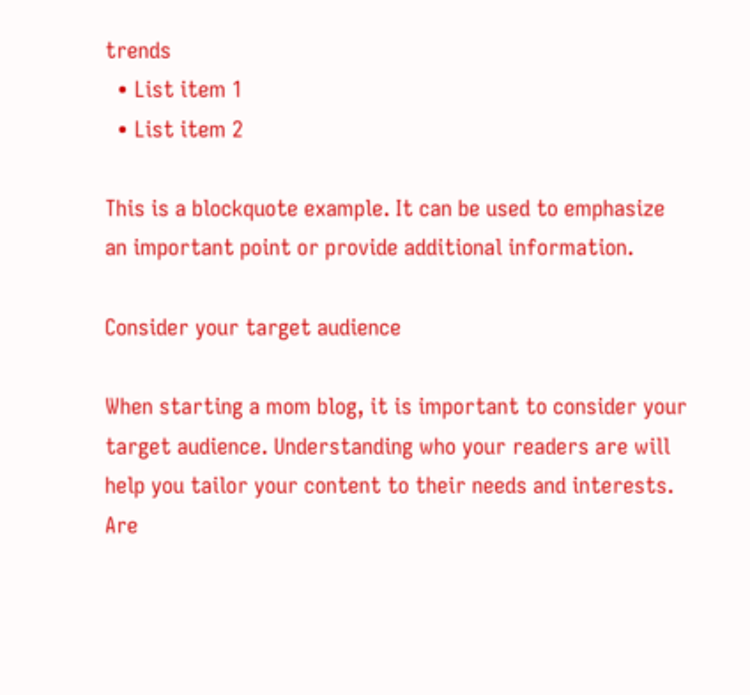trends
  • List item 1
  • List item 2

This is a blockquote example. It can be used to emphasize an important point or provide additional information.

Consider your target audience

When starting a mom blog, it is important to consider your target audience. Understanding who your readers are will help you tailor your content to their needs and interests. Are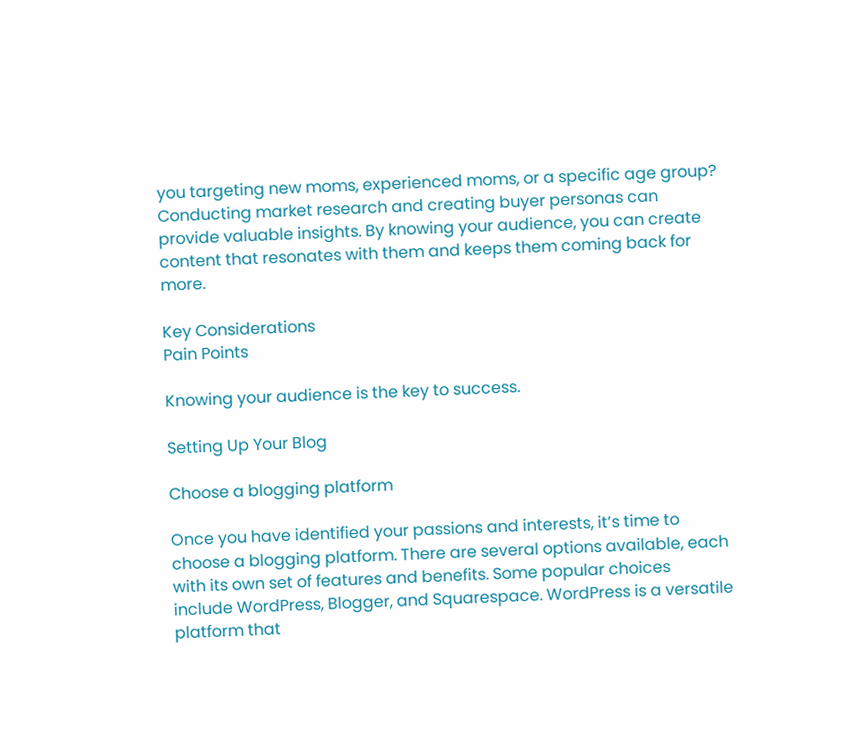you targeting new moms, experienced moms, or a specific age group? Conducting market research and creating buyer personas can provide valuable insights. By knowing your audience, you can create content that resonates with them and keeps them coming back for more.

Key Considerations
Pain Points

Knowing your audience is the key to success.

Setting Up Your Blog

Choose a blogging platform

Once you have identified your passions and interests, it’s time to choose a blogging platform. There are several options available, each with its own set of features and benefits. Some popular choices include WordPress, Blogger, and Squarespace. WordPress is a versatile platform that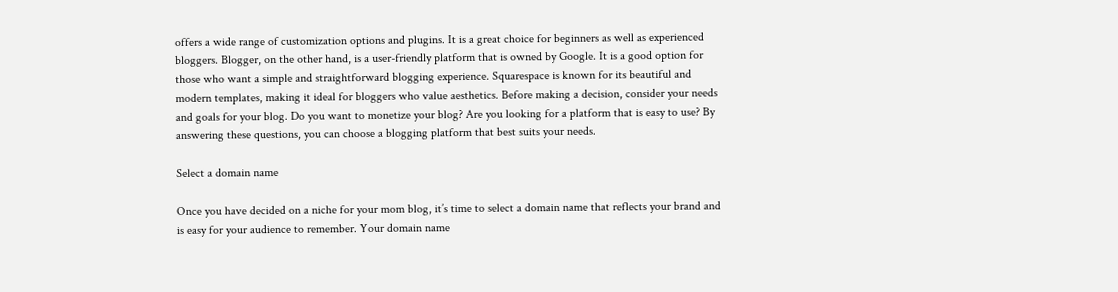offers a wide range of customization options and plugins. It is a great choice for beginners as well as experienced bloggers. Blogger, on the other hand, is a user-friendly platform that is owned by Google. It is a good option for those who want a simple and straightforward blogging experience. Squarespace is known for its beautiful and modern templates, making it ideal for bloggers who value aesthetics. Before making a decision, consider your needs and goals for your blog. Do you want to monetize your blog? Are you looking for a platform that is easy to use? By answering these questions, you can choose a blogging platform that best suits your needs.

Select a domain name

Once you have decided on a niche for your mom blog, it’s time to select a domain name that reflects your brand and is easy for your audience to remember. Your domain name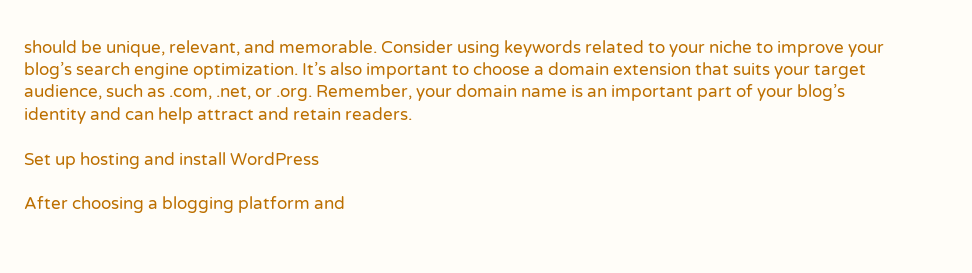should be unique, relevant, and memorable. Consider using keywords related to your niche to improve your blog’s search engine optimization. It’s also important to choose a domain extension that suits your target audience, such as .com, .net, or .org. Remember, your domain name is an important part of your blog’s identity and can help attract and retain readers.

Set up hosting and install WordPress

After choosing a blogging platform and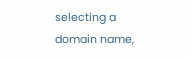selecting a domain name,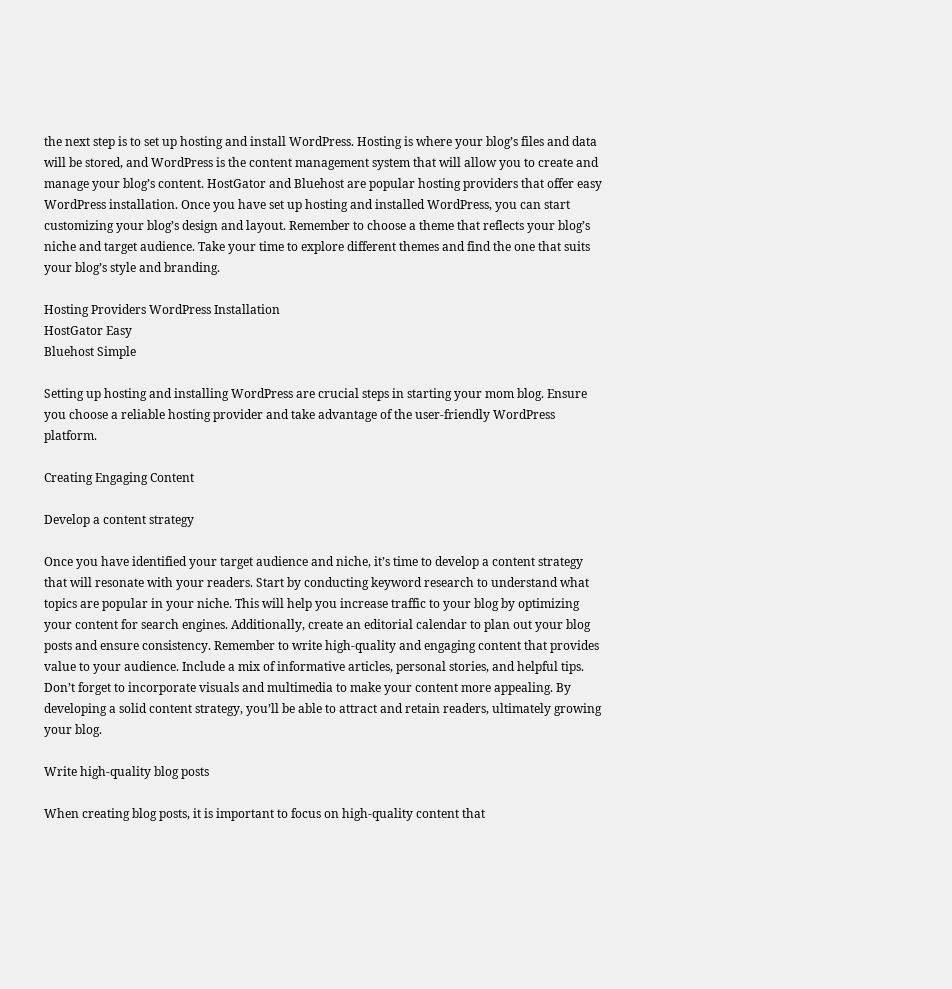the next step is to set up hosting and install WordPress. Hosting is where your blog’s files and data will be stored, and WordPress is the content management system that will allow you to create and manage your blog’s content. HostGator and Bluehost are popular hosting providers that offer easy WordPress installation. Once you have set up hosting and installed WordPress, you can start customizing your blog’s design and layout. Remember to choose a theme that reflects your blog’s niche and target audience. Take your time to explore different themes and find the one that suits your blog’s style and branding.

Hosting Providers WordPress Installation
HostGator Easy
Bluehost Simple

Setting up hosting and installing WordPress are crucial steps in starting your mom blog. Ensure you choose a reliable hosting provider and take advantage of the user-friendly WordPress platform.

Creating Engaging Content

Develop a content strategy

Once you have identified your target audience and niche, it’s time to develop a content strategy that will resonate with your readers. Start by conducting keyword research to understand what topics are popular in your niche. This will help you increase traffic to your blog by optimizing your content for search engines. Additionally, create an editorial calendar to plan out your blog posts and ensure consistency. Remember to write high-quality and engaging content that provides value to your audience. Include a mix of informative articles, personal stories, and helpful tips. Don’t forget to incorporate visuals and multimedia to make your content more appealing. By developing a solid content strategy, you’ll be able to attract and retain readers, ultimately growing your blog.

Write high-quality blog posts

When creating blog posts, it is important to focus on high-quality content that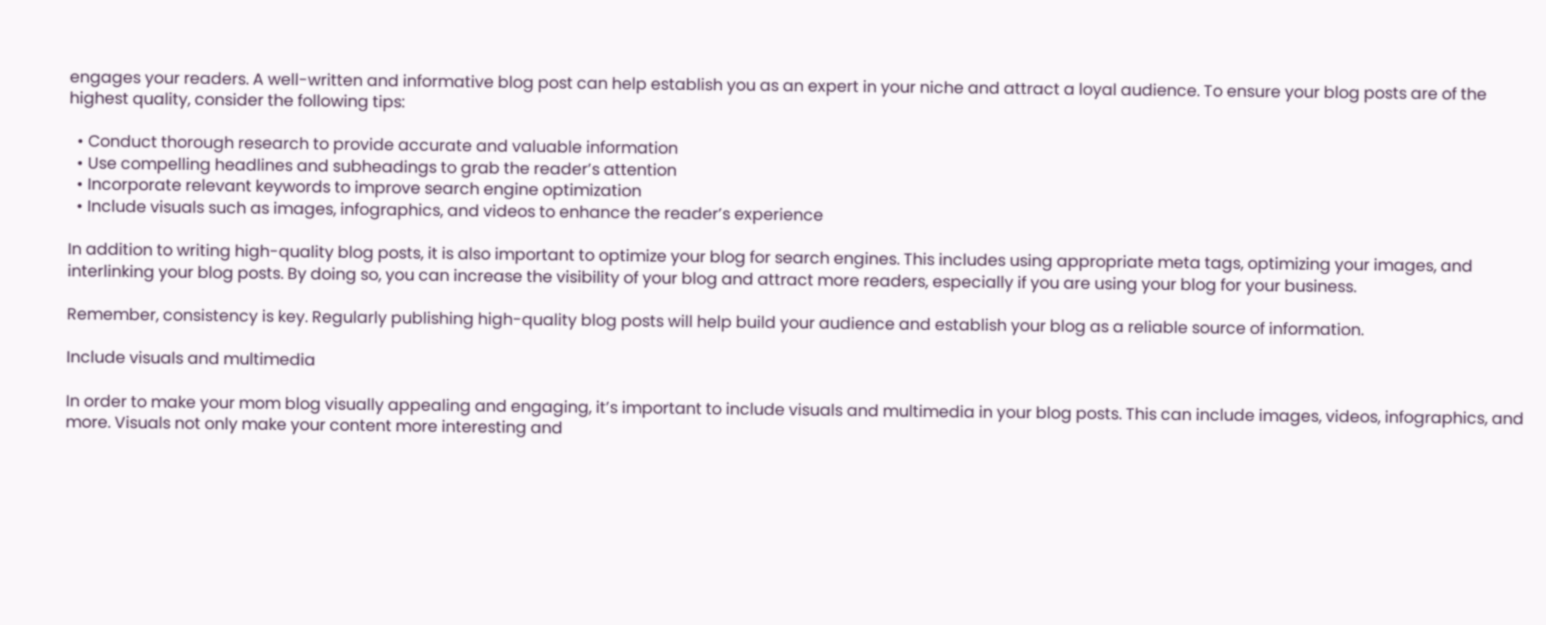engages your readers. A well-written and informative blog post can help establish you as an expert in your niche and attract a loyal audience. To ensure your blog posts are of the highest quality, consider the following tips:

  • Conduct thorough research to provide accurate and valuable information
  • Use compelling headlines and subheadings to grab the reader’s attention
  • Incorporate relevant keywords to improve search engine optimization
  • Include visuals such as images, infographics, and videos to enhance the reader’s experience

In addition to writing high-quality blog posts, it is also important to optimize your blog for search engines. This includes using appropriate meta tags, optimizing your images, and interlinking your blog posts. By doing so, you can increase the visibility of your blog and attract more readers, especially if you are using your blog for your business.

Remember, consistency is key. Regularly publishing high-quality blog posts will help build your audience and establish your blog as a reliable source of information.

Include visuals and multimedia

In order to make your mom blog visually appealing and engaging, it’s important to include visuals and multimedia in your blog posts. This can include images, videos, infographics, and more. Visuals not only make your content more interesting and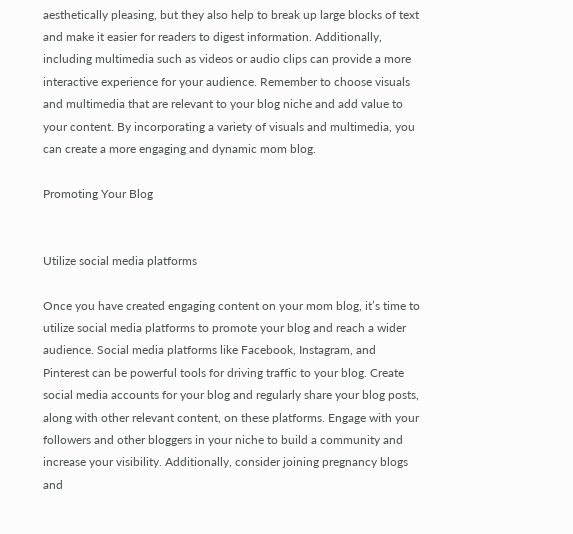aesthetically pleasing, but they also help to break up large blocks of text and make it easier for readers to digest information. Additionally, including multimedia such as videos or audio clips can provide a more interactive experience for your audience. Remember to choose visuals and multimedia that are relevant to your blog niche and add value to your content. By incorporating a variety of visuals and multimedia, you can create a more engaging and dynamic mom blog.

Promoting Your Blog


Utilize social media platforms

Once you have created engaging content on your mom blog, it’s time to utilize social media platforms to promote your blog and reach a wider audience. Social media platforms like Facebook, Instagram, and Pinterest can be powerful tools for driving traffic to your blog. Create social media accounts for your blog and regularly share your blog posts, along with other relevant content, on these platforms. Engage with your followers and other bloggers in your niche to build a community and increase your visibility. Additionally, consider joining pregnancy blogs and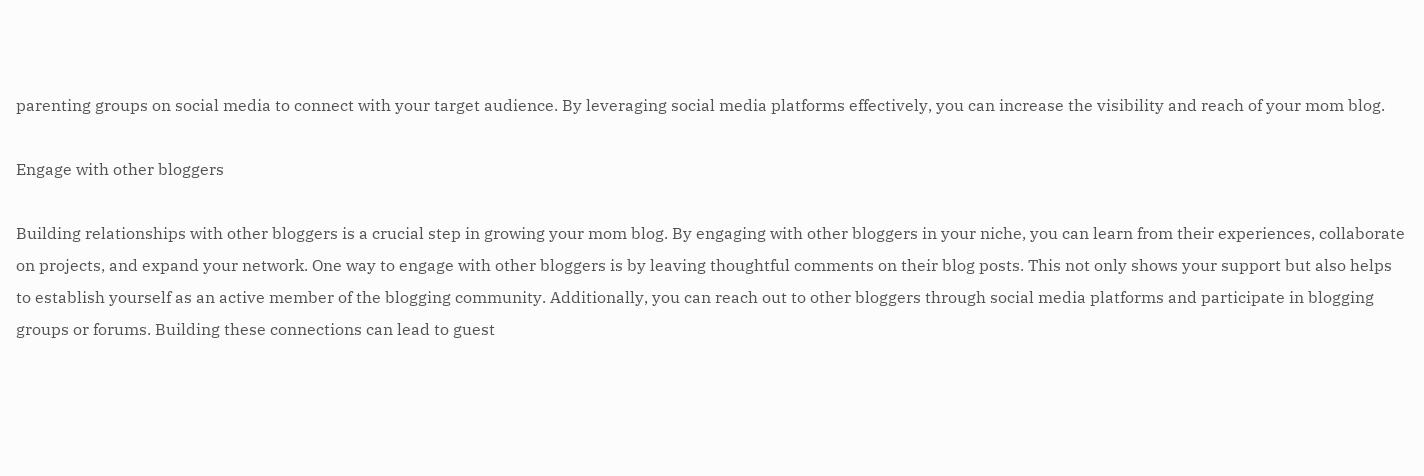parenting groups on social media to connect with your target audience. By leveraging social media platforms effectively, you can increase the visibility and reach of your mom blog.

Engage with other bloggers

Building relationships with other bloggers is a crucial step in growing your mom blog. By engaging with other bloggers in your niche, you can learn from their experiences, collaborate on projects, and expand your network. One way to engage with other bloggers is by leaving thoughtful comments on their blog posts. This not only shows your support but also helps to establish yourself as an active member of the blogging community. Additionally, you can reach out to other bloggers through social media platforms and participate in blogging groups or forums. Building these connections can lead to guest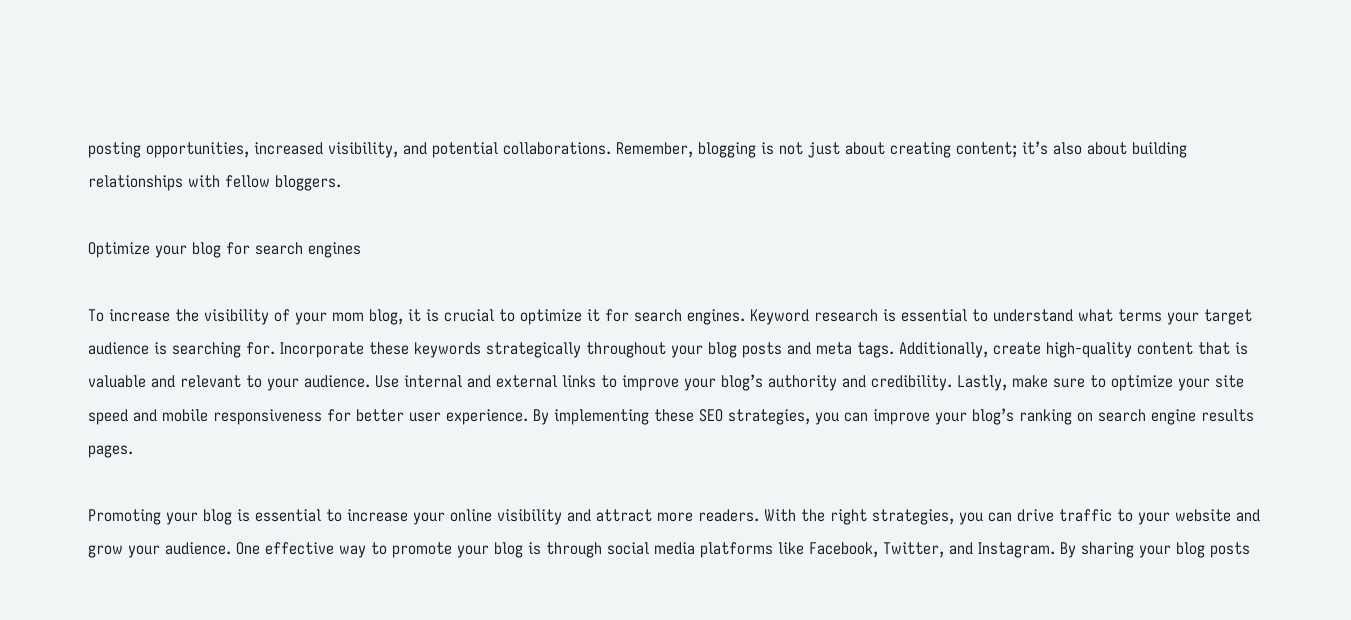posting opportunities, increased visibility, and potential collaborations. Remember, blogging is not just about creating content; it’s also about building relationships with fellow bloggers.

Optimize your blog for search engines

To increase the visibility of your mom blog, it is crucial to optimize it for search engines. Keyword research is essential to understand what terms your target audience is searching for. Incorporate these keywords strategically throughout your blog posts and meta tags. Additionally, create high-quality content that is valuable and relevant to your audience. Use internal and external links to improve your blog’s authority and credibility. Lastly, make sure to optimize your site speed and mobile responsiveness for better user experience. By implementing these SEO strategies, you can improve your blog’s ranking on search engine results pages.

Promoting your blog is essential to increase your online visibility and attract more readers. With the right strategies, you can drive traffic to your website and grow your audience. One effective way to promote your blog is through social media platforms like Facebook, Twitter, and Instagram. By sharing your blog posts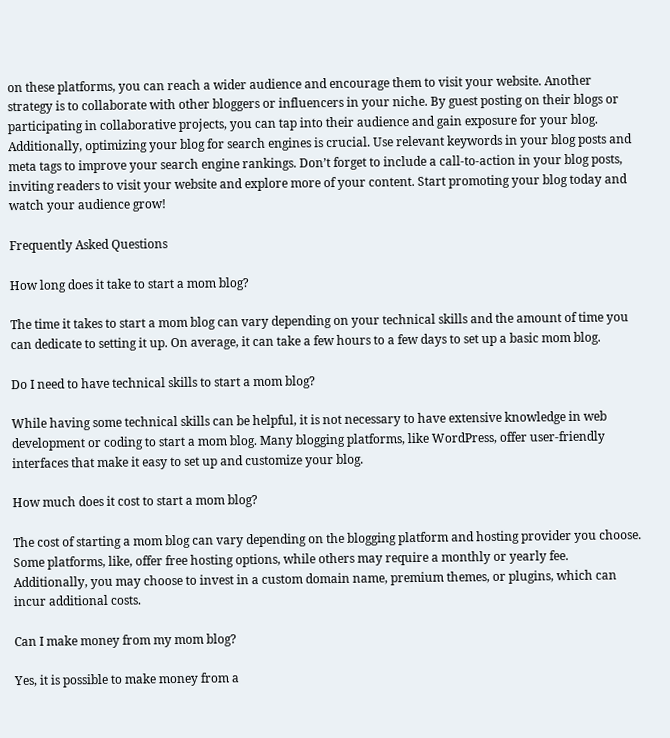on these platforms, you can reach a wider audience and encourage them to visit your website. Another strategy is to collaborate with other bloggers or influencers in your niche. By guest posting on their blogs or participating in collaborative projects, you can tap into their audience and gain exposure for your blog. Additionally, optimizing your blog for search engines is crucial. Use relevant keywords in your blog posts and meta tags to improve your search engine rankings. Don’t forget to include a call-to-action in your blog posts, inviting readers to visit your website and explore more of your content. Start promoting your blog today and watch your audience grow!

Frequently Asked Questions

How long does it take to start a mom blog?

The time it takes to start a mom blog can vary depending on your technical skills and the amount of time you can dedicate to setting it up. On average, it can take a few hours to a few days to set up a basic mom blog.

Do I need to have technical skills to start a mom blog?

While having some technical skills can be helpful, it is not necessary to have extensive knowledge in web development or coding to start a mom blog. Many blogging platforms, like WordPress, offer user-friendly interfaces that make it easy to set up and customize your blog.

How much does it cost to start a mom blog?

The cost of starting a mom blog can vary depending on the blogging platform and hosting provider you choose. Some platforms, like, offer free hosting options, while others may require a monthly or yearly fee. Additionally, you may choose to invest in a custom domain name, premium themes, or plugins, which can incur additional costs.

Can I make money from my mom blog?

Yes, it is possible to make money from a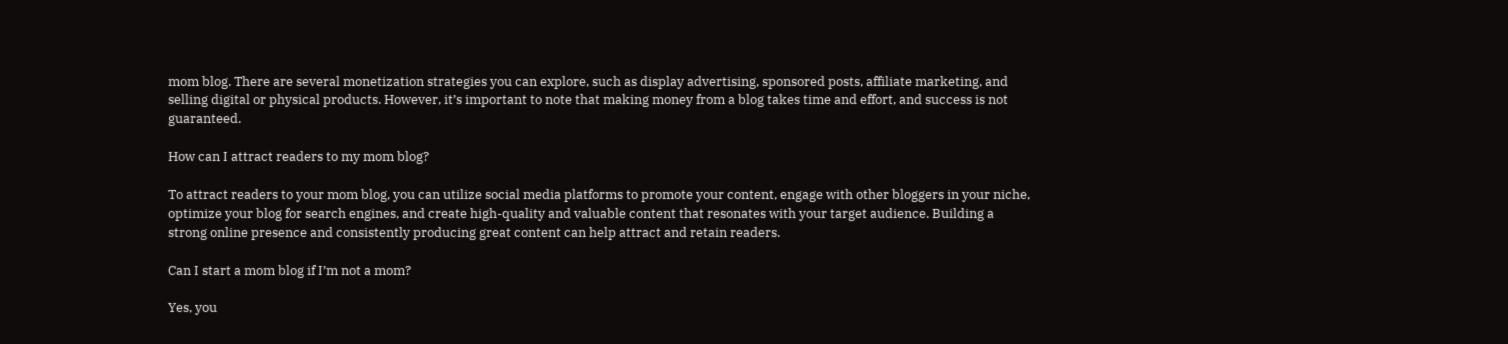mom blog. There are several monetization strategies you can explore, such as display advertising, sponsored posts, affiliate marketing, and selling digital or physical products. However, it’s important to note that making money from a blog takes time and effort, and success is not guaranteed.

How can I attract readers to my mom blog?

To attract readers to your mom blog, you can utilize social media platforms to promote your content, engage with other bloggers in your niche, optimize your blog for search engines, and create high-quality and valuable content that resonates with your target audience. Building a strong online presence and consistently producing great content can help attract and retain readers.

Can I start a mom blog if I’m not a mom?

Yes, you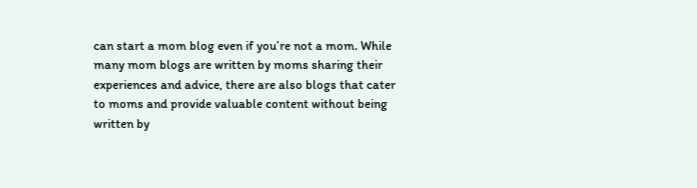can start a mom blog even if you’re not a mom. While many mom blogs are written by moms sharing their experiences and advice, there are also blogs that cater to moms and provide valuable content without being written by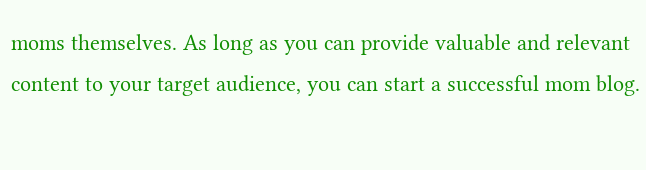moms themselves. As long as you can provide valuable and relevant content to your target audience, you can start a successful mom blog.